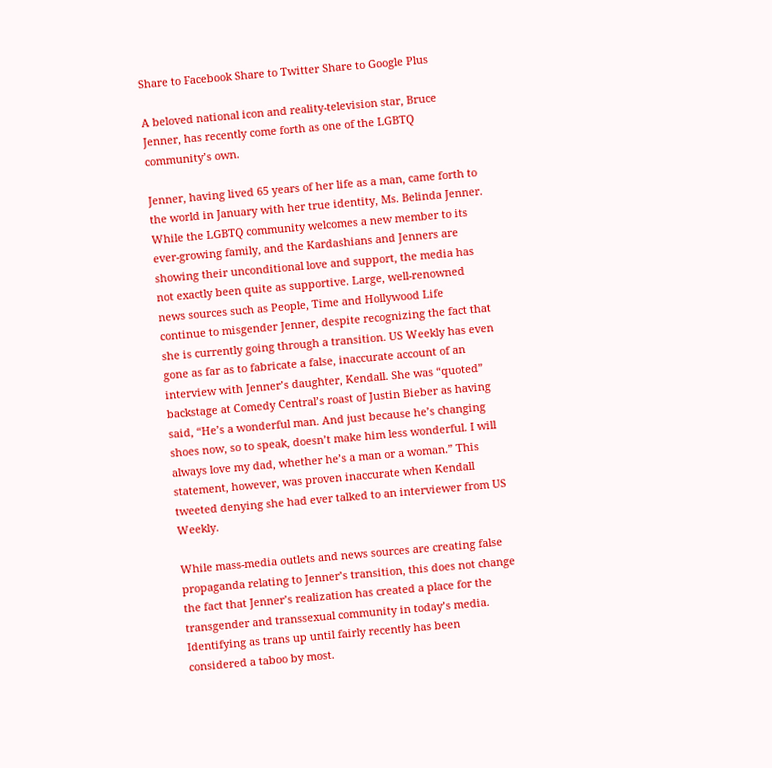Share to Facebook Share to Twitter Share to Google Plus

A beloved national icon and reality-television star, Bruce Jenner, has recently come forth as one of the LGBTQ community’s own.

Jenner, having lived 65 years of her life as a man, came forth to the world in January with her true identity, Ms. Belinda Jenner. While the LGBTQ community welcomes a new member to its ever-growing family, and the Kardashians and Jenners are showing their unconditional love and support, the media has not exactly been quite as supportive. Large, well-renowned news sources such as People, Time and Hollywood Life continue to misgender Jenner, despite recognizing the fact that she is currently going through a transition. US Weekly has even gone as far as to fabricate a false, inaccurate account of an interview with Jenner’s daughter, Kendall. She was “quoted” backstage at Comedy Central’s roast of Justin Bieber as having said, “He’s a wonderful man. And just because he’s changing shoes now, so to speak, doesn’t make him less wonderful. I will always love my dad, whether he’s a man or a woman.” This statement, however, was proven inaccurate when Kendall tweeted denying she had ever talked to an interviewer from US Weekly.

While mass-media outlets and news sources are creating false propaganda relating to Jenner’s transition, this does not change the fact that Jenner’s realization has created a place for the transgender and transsexual community in today’s media. Identifying as trans up until fairly recently has been considered a taboo by most.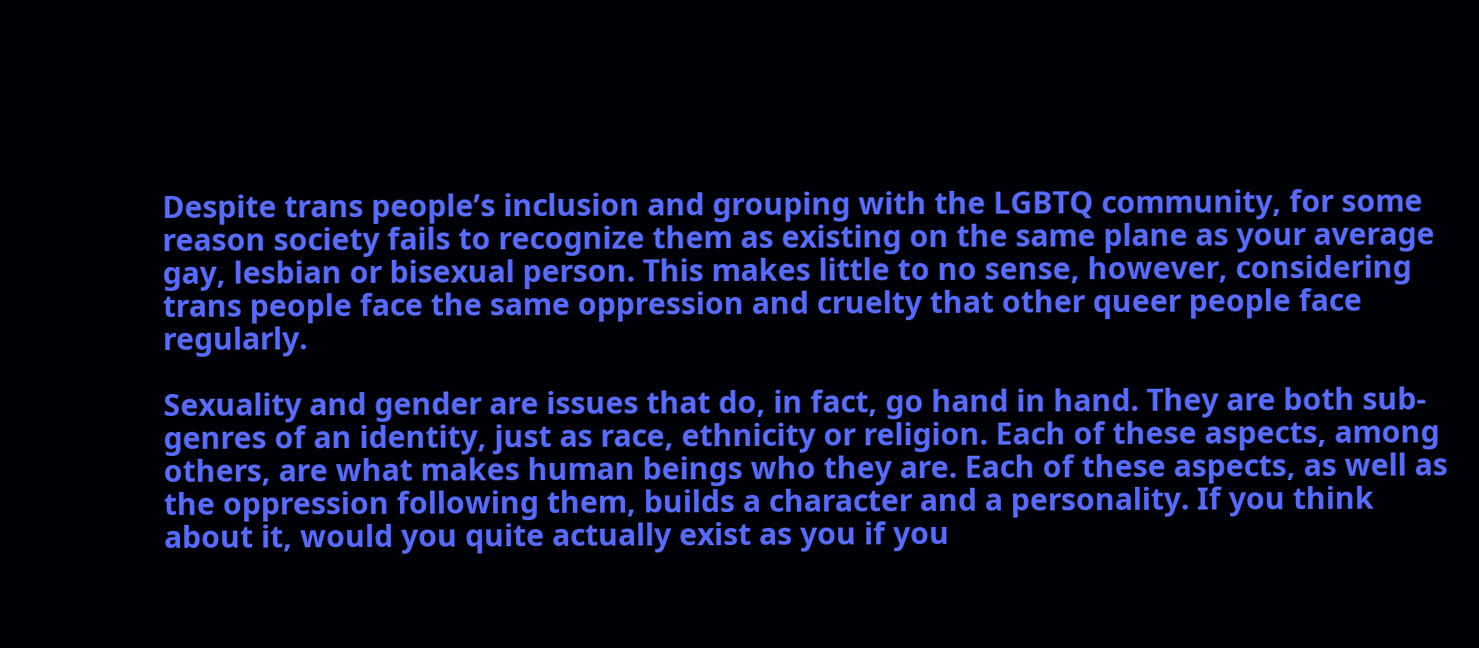Despite trans people’s inclusion and grouping with the LGBTQ community, for some reason society fails to recognize them as existing on the same plane as your average gay, lesbian or bisexual person. This makes little to no sense, however, considering trans people face the same oppression and cruelty that other queer people face regularly.

Sexuality and gender are issues that do, in fact, go hand in hand. They are both sub-genres of an identity, just as race, ethnicity or religion. Each of these aspects, among others, are what makes human beings who they are. Each of these aspects, as well as the oppression following them, builds a character and a personality. If you think about it, would you quite actually exist as you if you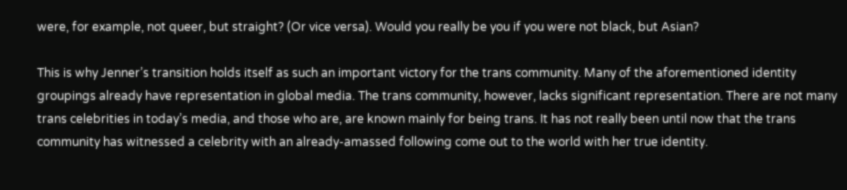were, for example, not queer, but straight? (Or vice versa). Would you really be you if you were not black, but Asian?

This is why Jenner’s transition holds itself as such an important victory for the trans community. Many of the aforementioned identity groupings already have representation in global media. The trans community, however, lacks significant representation. There are not many trans celebrities in today’s media, and those who are, are known mainly for being trans. It has not really been until now that the trans community has witnessed a celebrity with an already-amassed following come out to the world with her true identity.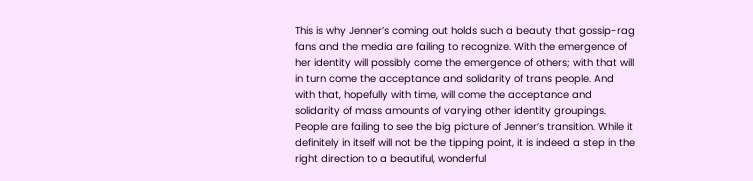This is why Jenner’s coming out holds such a beauty that gossip-rag fans and the media are failing to recognize. With the emergence of her identity will possibly come the emergence of others; with that will in turn come the acceptance and solidarity of trans people. And with that, hopefully with time, will come the acceptance and solidarity of mass amounts of varying other identity groupings. People are failing to see the big picture of Jenner’s transition. While it definitely in itself will not be the tipping point, it is indeed a step in the right direction to a beautiful, wonderful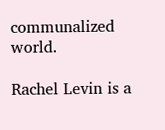communalized world.

Rachel Levin is a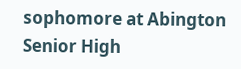sophomore at Abington Senior High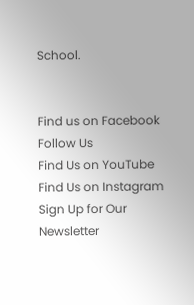School.


Find us on Facebook
Follow Us
Find Us on YouTube
Find Us on Instagram
Sign Up for Our Newsletter